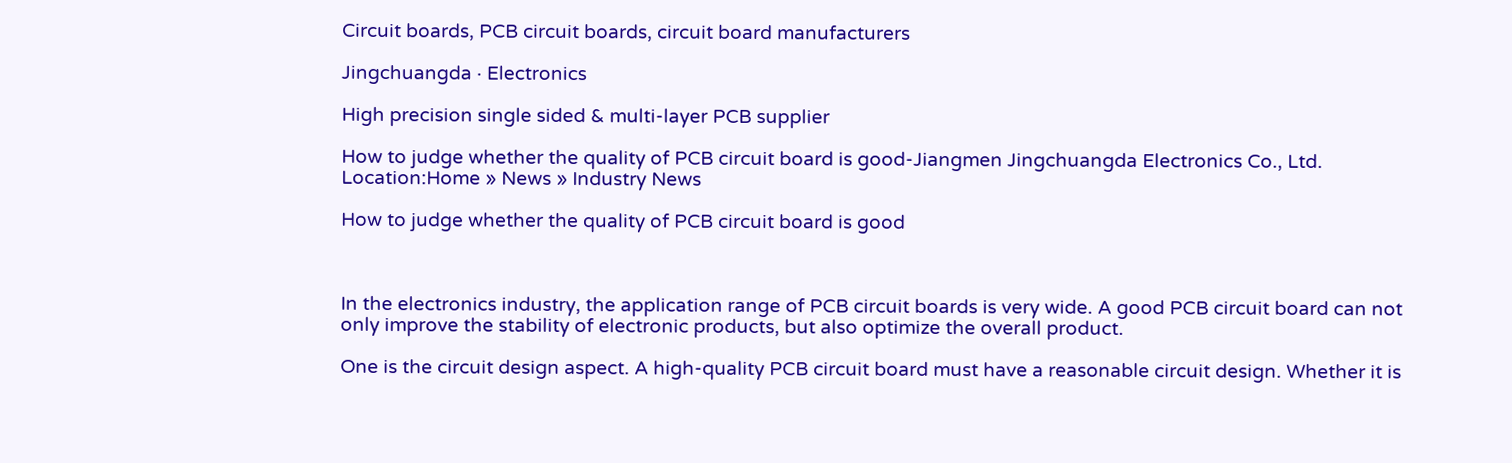Circuit boards, PCB circuit boards, circuit board manufacturers

Jingchuangda · Electronics

High precision single sided & multi-layer PCB supplier

How to judge whether the quality of PCB circuit board is good-Jiangmen Jingchuangda Electronics Co., Ltd. Location:Home » News » Industry News

How to judge whether the quality of PCB circuit board is good



In the electronics industry, the application range of PCB circuit boards is very wide. A good PCB circuit board can not only improve the stability of electronic products, but also optimize the overall product.

One is the circuit design aspect. A high-quality PCB circuit board must have a reasonable circuit design. Whether it is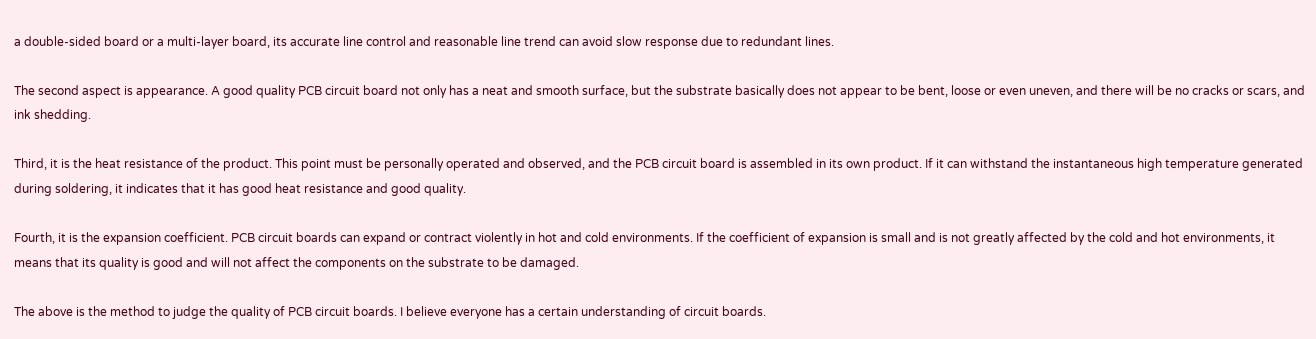a double-sided board or a multi-layer board, its accurate line control and reasonable line trend can avoid slow response due to redundant lines.

The second aspect is appearance. A good quality PCB circuit board not only has a neat and smooth surface, but the substrate basically does not appear to be bent, loose or even uneven, and there will be no cracks or scars, and ink shedding.

Third, it is the heat resistance of the product. This point must be personally operated and observed, and the PCB circuit board is assembled in its own product. If it can withstand the instantaneous high temperature generated during soldering, it indicates that it has good heat resistance and good quality.

Fourth, it is the expansion coefficient. PCB circuit boards can expand or contract violently in hot and cold environments. If the coefficient of expansion is small and is not greatly affected by the cold and hot environments, it means that its quality is good and will not affect the components on the substrate to be damaged.

The above is the method to judge the quality of PCB circuit boards. I believe everyone has a certain understanding of circuit boards.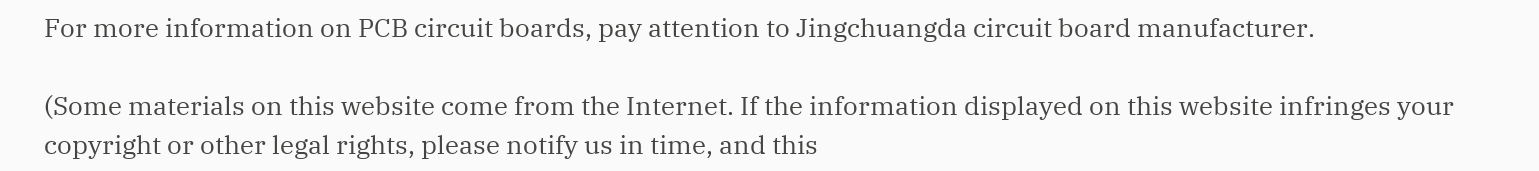For more information on PCB circuit boards, pay attention to Jingchuangda circuit board manufacturer.

(Some materials on this website come from the Internet. If the information displayed on this website infringes your copyright or other legal rights, please notify us in time, and this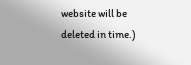website will be deleted in time.)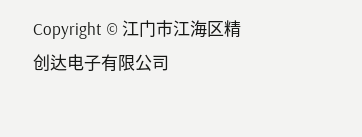Copyright © 江门市江海区精创达电子有限公司